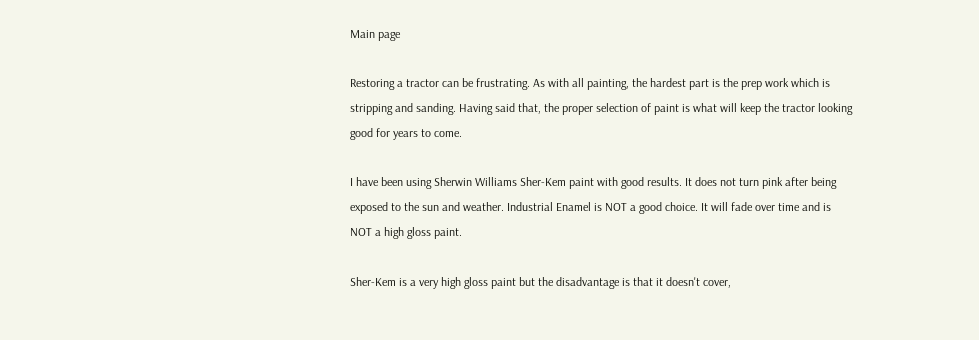Main page

Restoring a tractor can be frustrating. As with all painting, the hardest part is the prep work which is stripping and sanding. Having said that, the proper selection of paint is what will keep the tractor looking good for years to come.

I have been using Sherwin Williams Sher-Kem paint with good results. It does not turn pink after being exposed to the sun and weather. Industrial Enamel is NOT a good choice. It will fade over time and is NOT a high gloss paint.

Sher-Kem is a very high gloss paint but the disadvantage is that it doesn't cover,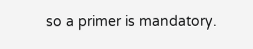so a primer is mandatory.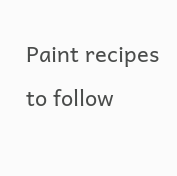Paint recipes to follow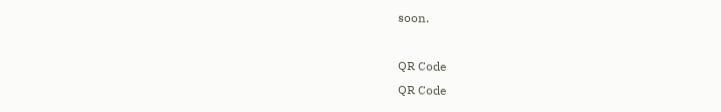soon.

QR Code
QR Code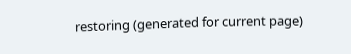restoring (generated for current page)